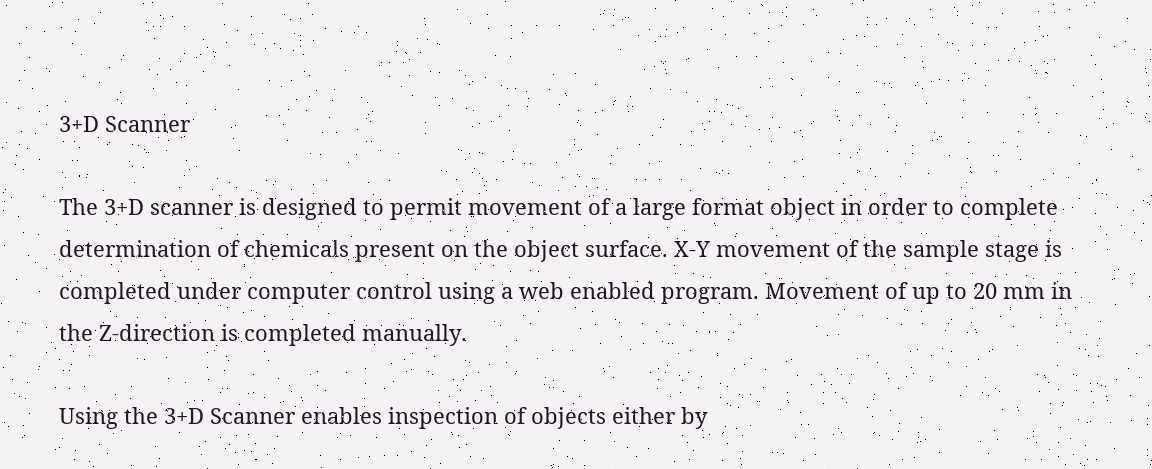3+D Scanner

The 3+D scanner is designed to permit movement of a large format object in order to complete determination of chemicals present on the object surface. X-Y movement of the sample stage is completed under computer control using a web enabled program. Movement of up to 20 mm in the Z-direction is completed manually.

Using the 3+D Scanner enables inspection of objects either by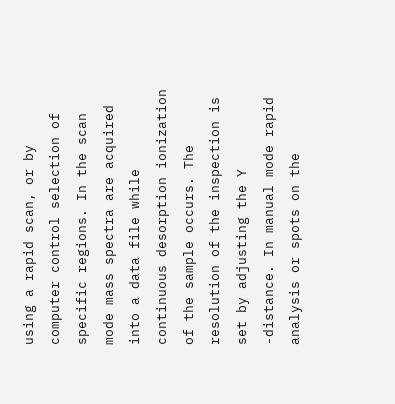using a rapid scan, or by computer control selection of specific regions. In the scan mode mass spectra are acquired into a data file while continuous desorption ionization of the sample occurs. The resolution of the inspection is set by adjusting the Y -distance. In manual mode rapid analysis or spots on the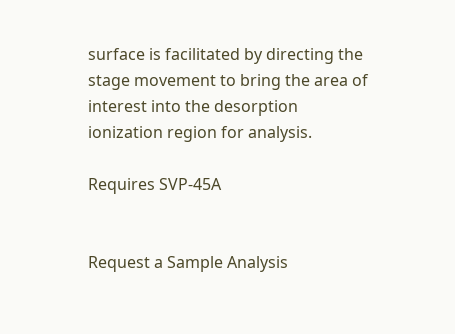surface is facilitated by directing the stage movement to bring the area of interest into the desorption ionization region for analysis.

Requires SVP-45A


Request a Sample Analysis